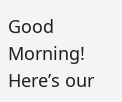Good Morning! Here’s our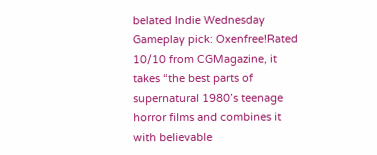belated Indie Wednesday Gameplay pick: Oxenfree!Rated 10/10 from CGMagazine, it takes “the best parts of supernatural 1980’s teenage horror films and combines it with believable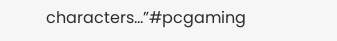characters…”#pcgaming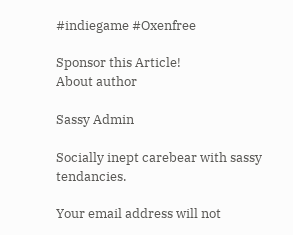#indiegame #Oxenfree

Sponsor this Article!
About author

Sassy Admin

Socially inept carebear with sassy tendancies.

Your email address will not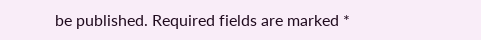be published. Required fields are marked *